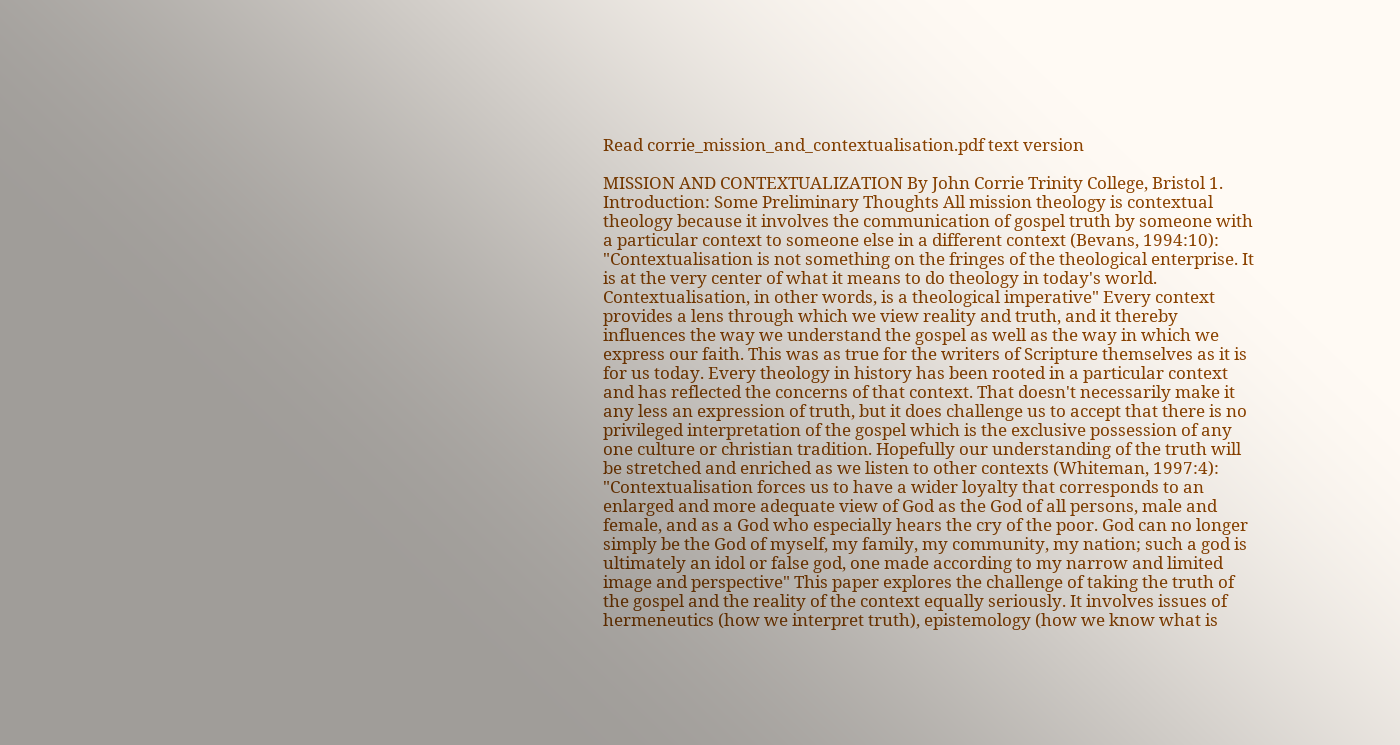Read corrie_mission_and_contextualisation.pdf text version

MISSION AND CONTEXTUALIZATION By John Corrie Trinity College, Bristol 1. Introduction: Some Preliminary Thoughts All mission theology is contextual theology because it involves the communication of gospel truth by someone with a particular context to someone else in a different context (Bevans, 1994:10): "Contextualisation is not something on the fringes of the theological enterprise. It is at the very center of what it means to do theology in today's world. Contextualisation, in other words, is a theological imperative" Every context provides a lens through which we view reality and truth, and it thereby influences the way we understand the gospel as well as the way in which we express our faith. This was as true for the writers of Scripture themselves as it is for us today. Every theology in history has been rooted in a particular context and has reflected the concerns of that context. That doesn't necessarily make it any less an expression of truth, but it does challenge us to accept that there is no privileged interpretation of the gospel which is the exclusive possession of any one culture or christian tradition. Hopefully our understanding of the truth will be stretched and enriched as we listen to other contexts (Whiteman, 1997:4): "Contextualisation forces us to have a wider loyalty that corresponds to an enlarged and more adequate view of God as the God of all persons, male and female, and as a God who especially hears the cry of the poor. God can no longer simply be the God of myself, my family, my community, my nation; such a god is ultimately an idol or false god, one made according to my narrow and limited image and perspective" This paper explores the challenge of taking the truth of the gospel and the reality of the context equally seriously. It involves issues of hermeneutics (how we interpret truth), epistemology (how we know what is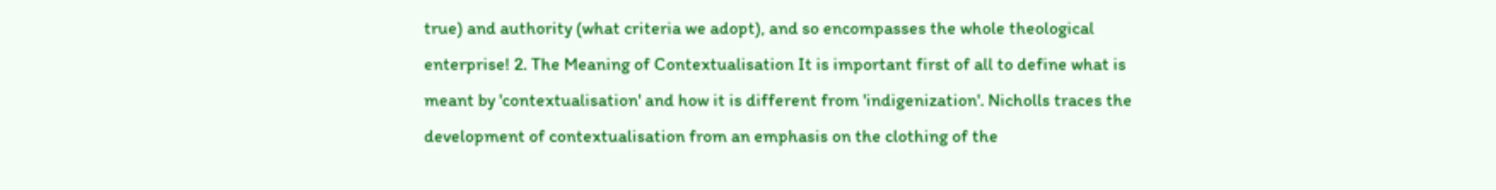true) and authority (what criteria we adopt), and so encompasses the whole theological enterprise! 2. The Meaning of Contextualisation It is important first of all to define what is meant by 'contextualisation' and how it is different from 'indigenization'. Nicholls traces the development of contextualisation from an emphasis on the clothing of the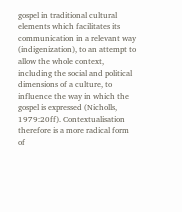gospel in traditional cultural elements which facilitates its communication in a relevant way (indigenization), to an attempt to allow the whole context, including the social and political dimensions of a culture, to influence the way in which the gospel is expressed (Nicholls, 1979:20ff). Contextualisation therefore is a more radical form of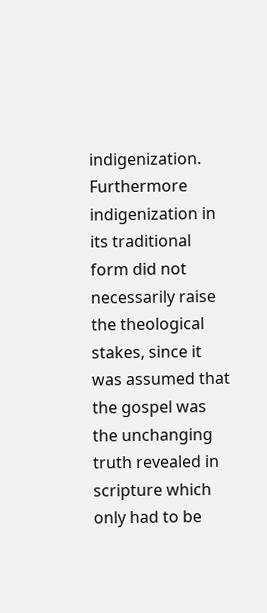indigenization. Furthermore indigenization in its traditional form did not necessarily raise the theological stakes, since it was assumed that the gospel was the unchanging truth revealed in scripture which only had to be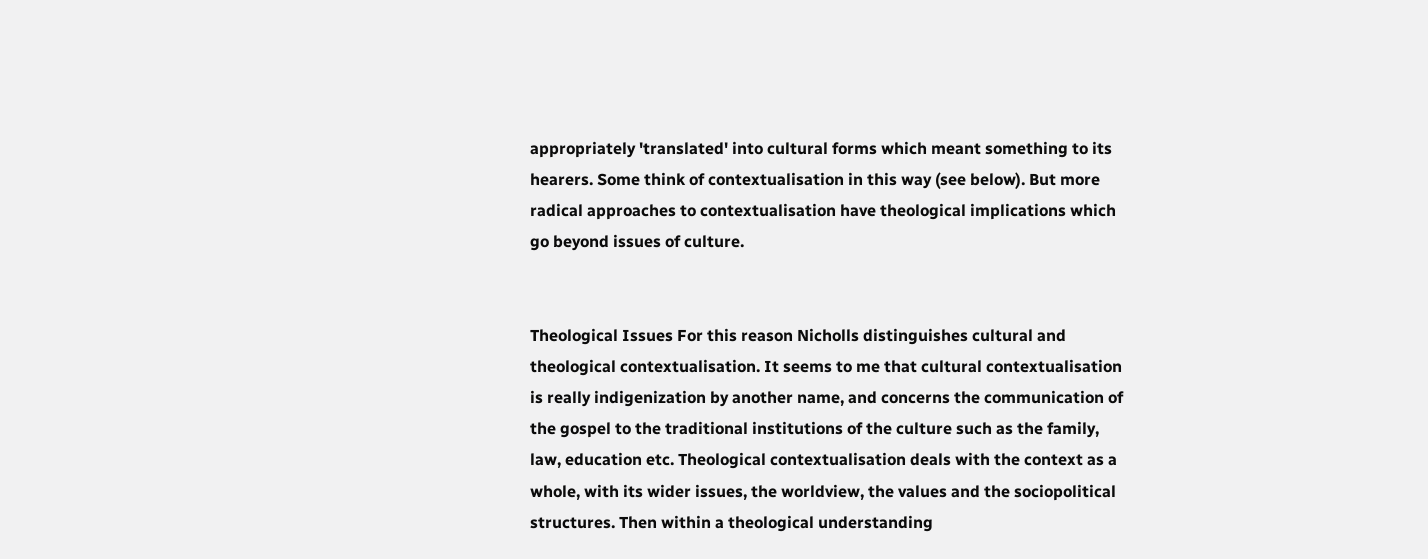appropriately 'translated' into cultural forms which meant something to its hearers. Some think of contextualisation in this way (see below). But more radical approaches to contextualisation have theological implications which go beyond issues of culture.


Theological Issues For this reason Nicholls distinguishes cultural and theological contextualisation. It seems to me that cultural contextualisation is really indigenization by another name, and concerns the communication of the gospel to the traditional institutions of the culture such as the family, law, education etc. Theological contextualisation deals with the context as a whole, with its wider issues, the worldview, the values and the sociopolitical structures. Then within a theological understanding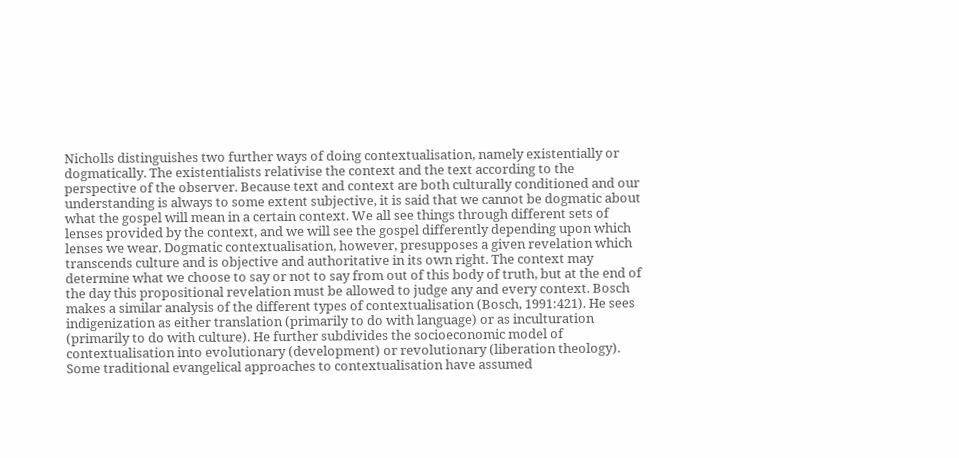Nicholls distinguishes two further ways of doing contextualisation, namely existentially or dogmatically. The existentialists relativise the context and the text according to the perspective of the observer. Because text and context are both culturally conditioned and our understanding is always to some extent subjective, it is said that we cannot be dogmatic about what the gospel will mean in a certain context. We all see things through different sets of lenses provided by the context, and we will see the gospel differently depending upon which lenses we wear. Dogmatic contextualisation, however, presupposes a given revelation which transcends culture and is objective and authoritative in its own right. The context may determine what we choose to say or not to say from out of this body of truth, but at the end of the day this propositional revelation must be allowed to judge any and every context. Bosch makes a similar analysis of the different types of contextualisation (Bosch, 1991:421). He sees indigenization as either translation (primarily to do with language) or as inculturation (primarily to do with culture). He further subdivides the socioeconomic model of contextualisation into evolutionary (development) or revolutionary (liberation theology). Some traditional evangelical approaches to contextualisation have assumed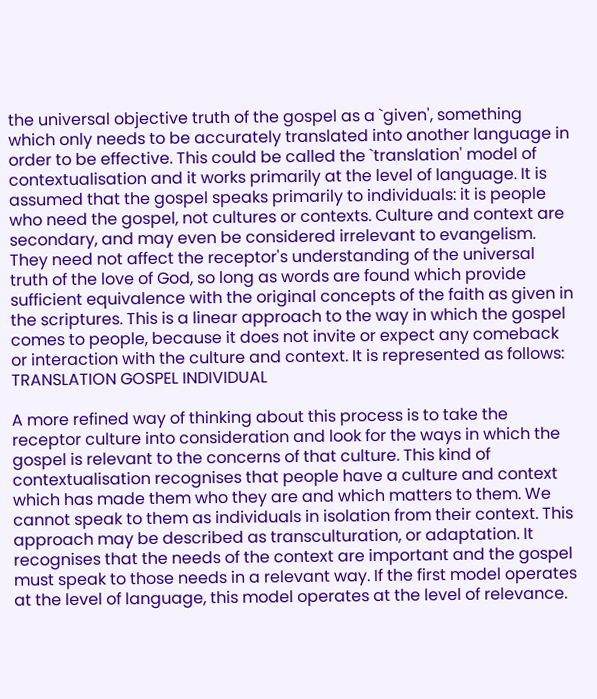the universal objective truth of the gospel as a `given', something which only needs to be accurately translated into another language in order to be effective. This could be called the `translation' model of contextualisation and it works primarily at the level of language. It is assumed that the gospel speaks primarily to individuals: it is people who need the gospel, not cultures or contexts. Culture and context are secondary, and may even be considered irrelevant to evangelism. They need not affect the receptor's understanding of the universal truth of the love of God, so long as words are found which provide sufficient equivalence with the original concepts of the faith as given in the scriptures. This is a linear approach to the way in which the gospel comes to people, because it does not invite or expect any comeback or interaction with the culture and context. It is represented as follows: TRANSLATION GOSPEL INDIVIDUAL

A more refined way of thinking about this process is to take the receptor culture into consideration and look for the ways in which the gospel is relevant to the concerns of that culture. This kind of contextualisation recognises that people have a culture and context which has made them who they are and which matters to them. We cannot speak to them as individuals in isolation from their context. This approach may be described as transculturation, or adaptation. It recognises that the needs of the context are important and the gospel must speak to those needs in a relevant way. If the first model operates at the level of language, this model operates at the level of relevance.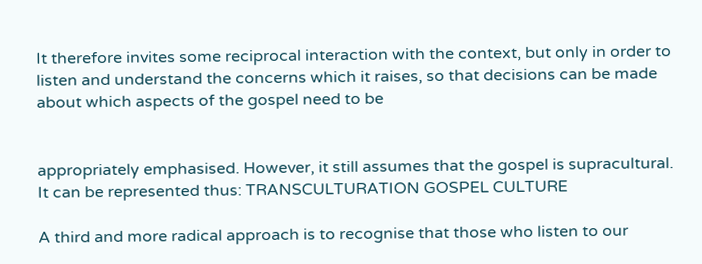It therefore invites some reciprocal interaction with the context, but only in order to listen and understand the concerns which it raises, so that decisions can be made about which aspects of the gospel need to be


appropriately emphasised. However, it still assumes that the gospel is supracultural. It can be represented thus: TRANSCULTURATION GOSPEL CULTURE

A third and more radical approach is to recognise that those who listen to our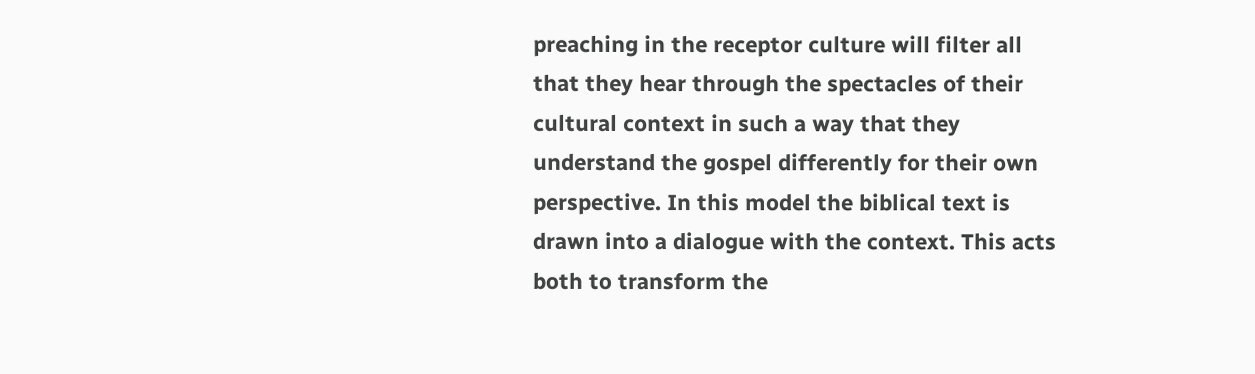preaching in the receptor culture will filter all that they hear through the spectacles of their cultural context in such a way that they understand the gospel differently for their own perspective. In this model the biblical text is drawn into a dialogue with the context. This acts both to transform the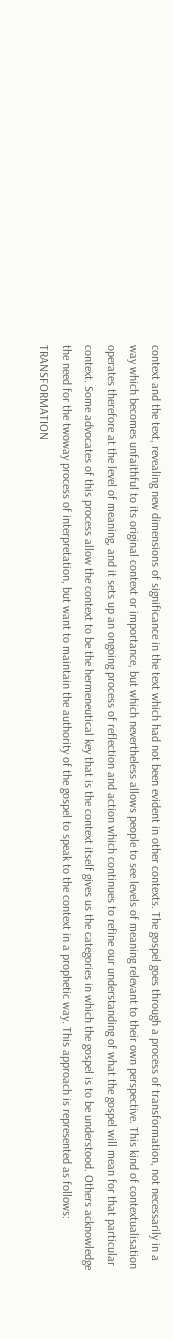context and the text, revealing new dimensions of significance in the text which had not been evident in other contexts. The gospel goes through a process of transformation, not necessarily in a way which becomes unfaithful to its original context or importance, but which nevertheless allows people to see levels of meaning relevant to their own perspective. This kind of contextualisation operates therefore at the level of meaning, and it sets up an ongoing process of reflection and action which continues to refine our understanding of what the gospel will mean for that particular context. Some advocates of this process allow the context to be the hermeneutical key that is the context itself gives us the categories in which the gospel is to be understood. Others acknowledge the need for the twoway process of interpretation, but want to maintain the authority of the gospel to speak to the context in a prophetic way. This approach is represented as follows: TRANSFORMATION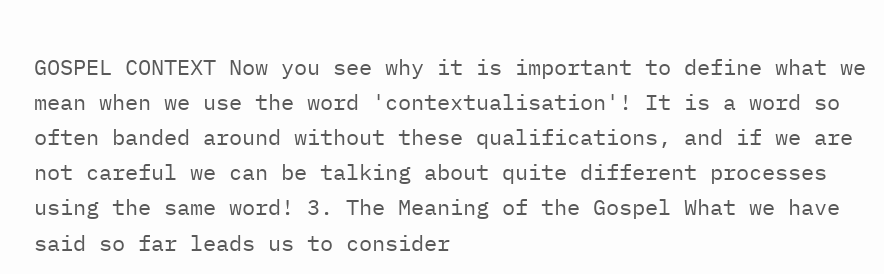GOSPEL CONTEXT Now you see why it is important to define what we mean when we use the word 'contextualisation'! It is a word so often banded around without these qualifications, and if we are not careful we can be talking about quite different processes using the same word! 3. The Meaning of the Gospel What we have said so far leads us to consider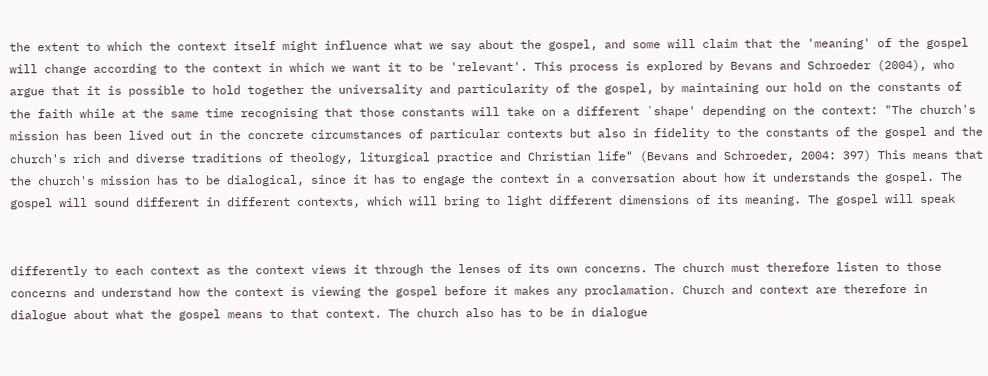the extent to which the context itself might influence what we say about the gospel, and some will claim that the 'meaning' of the gospel will change according to the context in which we want it to be 'relevant'. This process is explored by Bevans and Schroeder (2004), who argue that it is possible to hold together the universality and particularity of the gospel, by maintaining our hold on the constants of the faith while at the same time recognising that those constants will take on a different `shape' depending on the context: "The church's mission has been lived out in the concrete circumstances of particular contexts but also in fidelity to the constants of the gospel and the church's rich and diverse traditions of theology, liturgical practice and Christian life" (Bevans and Schroeder, 2004: 397) This means that the church's mission has to be dialogical, since it has to engage the context in a conversation about how it understands the gospel. The gospel will sound different in different contexts, which will bring to light different dimensions of its meaning. The gospel will speak


differently to each context as the context views it through the lenses of its own concerns. The church must therefore listen to those concerns and understand how the context is viewing the gospel before it makes any proclamation. Church and context are therefore in dialogue about what the gospel means to that context. The church also has to be in dialogue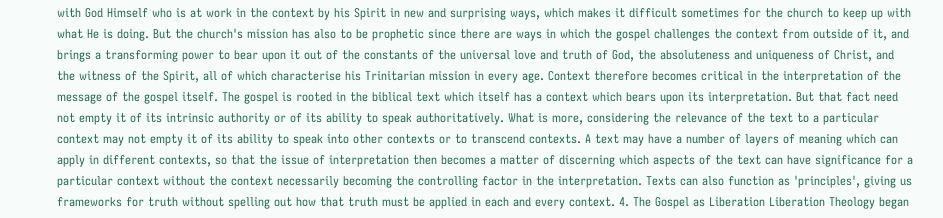with God Himself who is at work in the context by his Spirit in new and surprising ways, which makes it difficult sometimes for the church to keep up with what He is doing. But the church's mission has also to be prophetic since there are ways in which the gospel challenges the context from outside of it, and brings a transforming power to bear upon it out of the constants of the universal love and truth of God, the absoluteness and uniqueness of Christ, and the witness of the Spirit, all of which characterise his Trinitarian mission in every age. Context therefore becomes critical in the interpretation of the message of the gospel itself. The gospel is rooted in the biblical text which itself has a context which bears upon its interpretation. But that fact need not empty it of its intrinsic authority or of its ability to speak authoritatively. What is more, considering the relevance of the text to a particular context may not empty it of its ability to speak into other contexts or to transcend contexts. A text may have a number of layers of meaning which can apply in different contexts, so that the issue of interpretation then becomes a matter of discerning which aspects of the text can have significance for a particular context without the context necessarily becoming the controlling factor in the interpretation. Texts can also function as 'principles', giving us frameworks for truth without spelling out how that truth must be applied in each and every context. 4. The Gospel as Liberation Liberation Theology began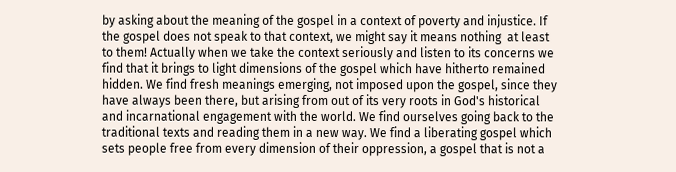by asking about the meaning of the gospel in a context of poverty and injustice. If the gospel does not speak to that context, we might say it means nothing  at least to them! Actually when we take the context seriously and listen to its concerns we find that it brings to light dimensions of the gospel which have hitherto remained hidden. We find fresh meanings emerging, not imposed upon the gospel, since they have always been there, but arising from out of its very roots in God's historical and incarnational engagement with the world. We find ourselves going back to the traditional texts and reading them in a new way. We find a liberating gospel which sets people free from every dimension of their oppression, a gospel that is not a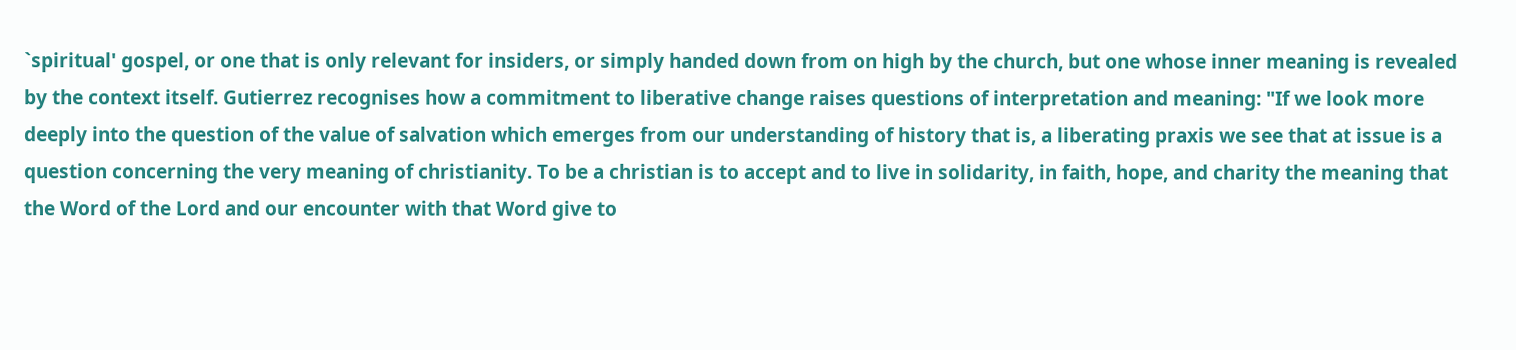`spiritual' gospel, or one that is only relevant for insiders, or simply handed down from on high by the church, but one whose inner meaning is revealed by the context itself. Gutierrez recognises how a commitment to liberative change raises questions of interpretation and meaning: "If we look more deeply into the question of the value of salvation which emerges from our understanding of history that is, a liberating praxis we see that at issue is a question concerning the very meaning of christianity. To be a christian is to accept and to live in solidarity, in faith, hope, and charity the meaning that the Word of the Lord and our encounter with that Word give to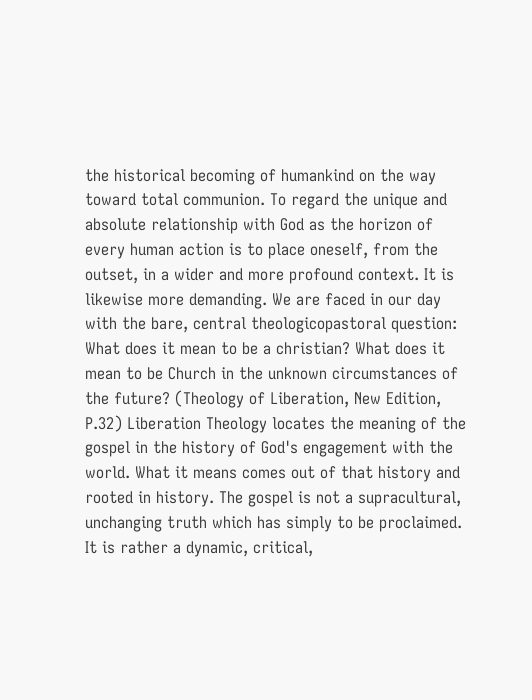the historical becoming of humankind on the way toward total communion. To regard the unique and absolute relationship with God as the horizon of every human action is to place oneself, from the outset, in a wider and more profound context. It is likewise more demanding. We are faced in our day with the bare, central theologicopastoral question: What does it mean to be a christian? What does it mean to be Church in the unknown circumstances of the future? (Theology of Liberation, New Edition, P.32) Liberation Theology locates the meaning of the gospel in the history of God's engagement with the world. What it means comes out of that history and rooted in history. The gospel is not a supracultural, unchanging truth which has simply to be proclaimed. It is rather a dynamic, critical,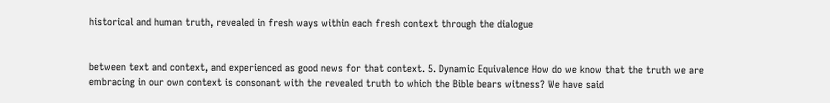historical and human truth, revealed in fresh ways within each fresh context through the dialogue


between text and context, and experienced as good news for that context. 5. Dynamic Equivalence How do we know that the truth we are embracing in our own context is consonant with the revealed truth to which the Bible bears witness? We have said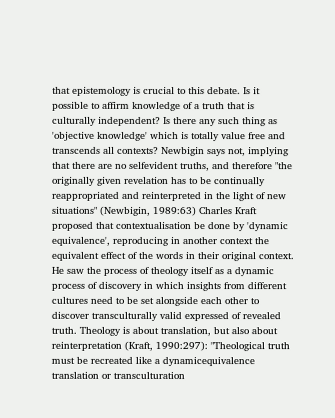that epistemology is crucial to this debate. Is it possible to affirm knowledge of a truth that is culturally independent? Is there any such thing as 'objective knowledge' which is totally value free and transcends all contexts? Newbigin says not, implying that there are no selfevident truths, and therefore "the originally given revelation has to be continually reappropriated and reinterpreted in the light of new situations" (Newbigin, 1989:63) Charles Kraft proposed that contextualisation be done by 'dynamic equivalence', reproducing in another context the equivalent effect of the words in their original context. He saw the process of theology itself as a dynamic process of discovery in which insights from different cultures need to be set alongside each other to discover transculturally valid expressed of revealed truth. Theology is about translation, but also about reinterpretation (Kraft, 1990:297): "Theological truth must be recreated like a dynamicequivalence translation or transculturation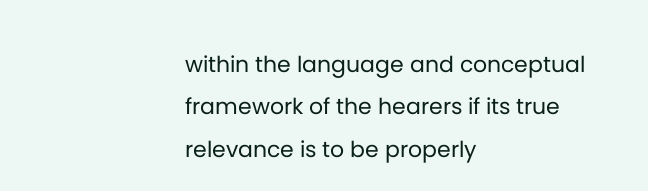within the language and conceptual framework of the hearers if its true relevance is to be properly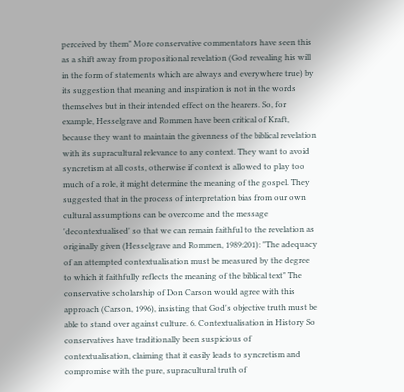perceived by them" More conservative commentators have seen this as a shift away from propositional revelation (God revealing his will in the form of statements which are always and everywhere true) by its suggestion that meaning and inspiration is not in the words themselves but in their intended effect on the hearers. So, for example, Hesselgrave and Rommen have been critical of Kraft, because they want to maintain the givenness of the biblical revelation with its supracultural relevance to any context. They want to avoid syncretism at all costs, otherwise if context is allowed to play too much of a role, it might determine the meaning of the gospel. They suggested that in the process of interpretation bias from our own cultural assumptions can be overcome and the message 'decontextualised' so that we can remain faithful to the revelation as originally given (Hesselgrave and Rommen, 1989:201): "The adequacy of an attempted contextualisation must be measured by the degree to which it faithfully reflects the meaning of the biblical text" The conservative scholarship of Don Carson would agree with this approach (Carson, 1996), insisting that God's objective truth must be able to stand over against culture. 6. Contextualisation in History So conservatives have traditionally been suspicious of contextualisation, claiming that it easily leads to syncretism and compromise with the pure, supracultural truth of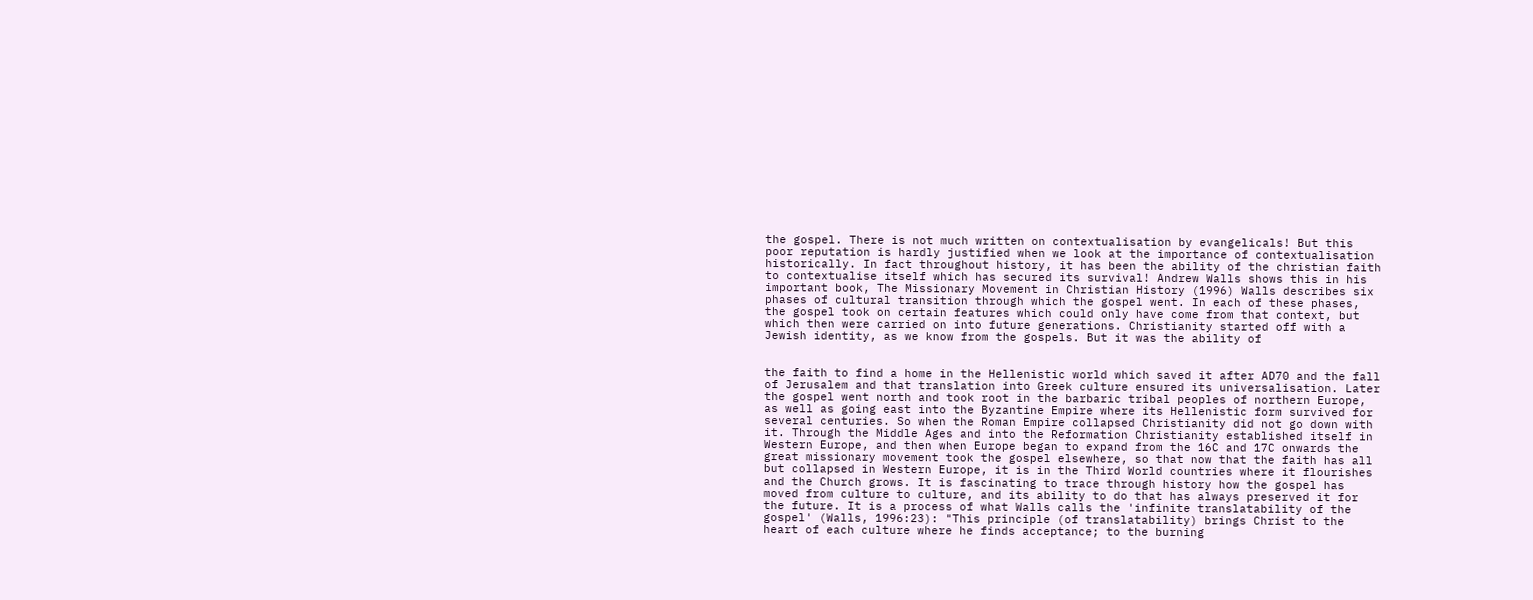the gospel. There is not much written on contextualisation by evangelicals! But this poor reputation is hardly justified when we look at the importance of contextualisation historically. In fact throughout history, it has been the ability of the christian faith to contextualise itself which has secured its survival! Andrew Walls shows this in his important book, The Missionary Movement in Christian History (1996) Walls describes six phases of cultural transition through which the gospel went. In each of these phases, the gospel took on certain features which could only have come from that context, but which then were carried on into future generations. Christianity started off with a Jewish identity, as we know from the gospels. But it was the ability of


the faith to find a home in the Hellenistic world which saved it after AD70 and the fall of Jerusalem and that translation into Greek culture ensured its universalisation. Later the gospel went north and took root in the barbaric tribal peoples of northern Europe, as well as going east into the Byzantine Empire where its Hellenistic form survived for several centuries. So when the Roman Empire collapsed Christianity did not go down with it. Through the Middle Ages and into the Reformation Christianity established itself in Western Europe, and then when Europe began to expand from the 16C and 17C onwards the great missionary movement took the gospel elsewhere, so that now that the faith has all but collapsed in Western Europe, it is in the Third World countries where it flourishes and the Church grows. It is fascinating to trace through history how the gospel has moved from culture to culture, and its ability to do that has always preserved it for the future. It is a process of what Walls calls the 'infinite translatability of the gospel' (Walls, 1996:23): "This principle (of translatability) brings Christ to the heart of each culture where he finds acceptance; to the burning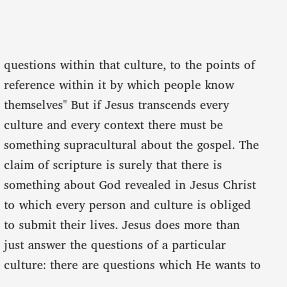questions within that culture, to the points of reference within it by which people know themselves" But if Jesus transcends every culture and every context there must be something supracultural about the gospel. The claim of scripture is surely that there is something about God revealed in Jesus Christ to which every person and culture is obliged to submit their lives. Jesus does more than just answer the questions of a particular culture: there are questions which He wants to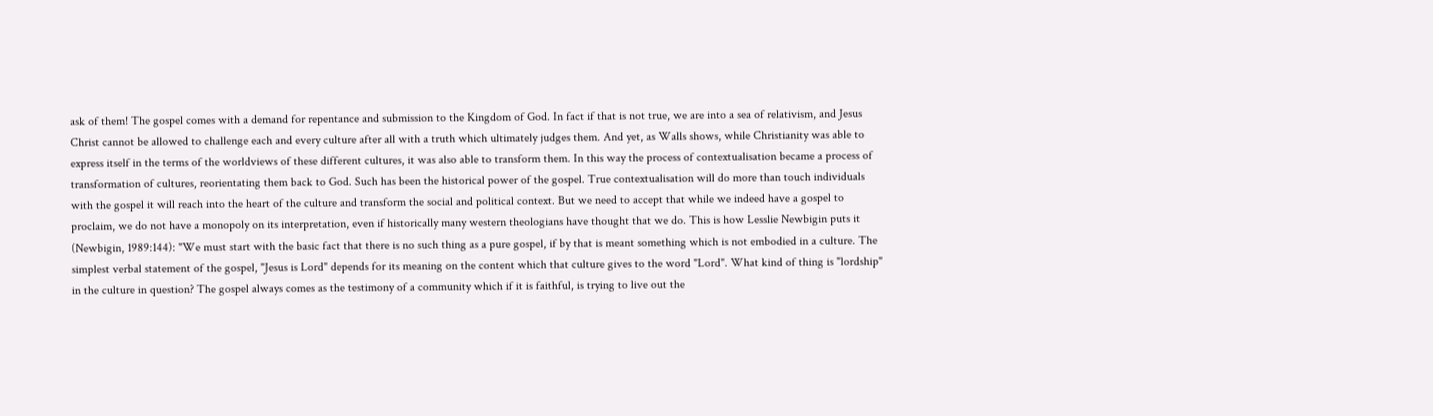ask of them! The gospel comes with a demand for repentance and submission to the Kingdom of God. In fact if that is not true, we are into a sea of relativism, and Jesus Christ cannot be allowed to challenge each and every culture after all with a truth which ultimately judges them. And yet, as Walls shows, while Christianity was able to express itself in the terms of the worldviews of these different cultures, it was also able to transform them. In this way the process of contextualisation became a process of transformation of cultures, reorientating them back to God. Such has been the historical power of the gospel. True contextualisation will do more than touch individuals with the gospel it will reach into the heart of the culture and transform the social and political context. But we need to accept that while we indeed have a gospel to proclaim, we do not have a monopoly on its interpretation, even if historically many western theologians have thought that we do. This is how Lesslie Newbigin puts it (Newbigin, 1989:144): "We must start with the basic fact that there is no such thing as a pure gospel, if by that is meant something which is not embodied in a culture. The simplest verbal statement of the gospel, "Jesus is Lord" depends for its meaning on the content which that culture gives to the word "Lord". What kind of thing is "lordship" in the culture in question? The gospel always comes as the testimony of a community which if it is faithful, is trying to live out the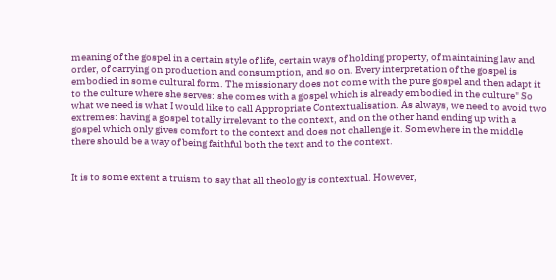meaning of the gospel in a certain style of life, certain ways of holding property, of maintaining law and order, of carrying on production and consumption, and so on. Every interpretation of the gospel is embodied in some cultural form. The missionary does not come with the pure gospel and then adapt it to the culture where she serves: she comes with a gospel which is already embodied in the culture" So what we need is what I would like to call Appropriate Contextualisation. As always, we need to avoid two extremes: having a gospel totally irrelevant to the context, and on the other hand ending up with a gospel which only gives comfort to the context and does not challenge it. Somewhere in the middle there should be a way of being faithful both the text and to the context.


It is to some extent a truism to say that all theology is contextual. However,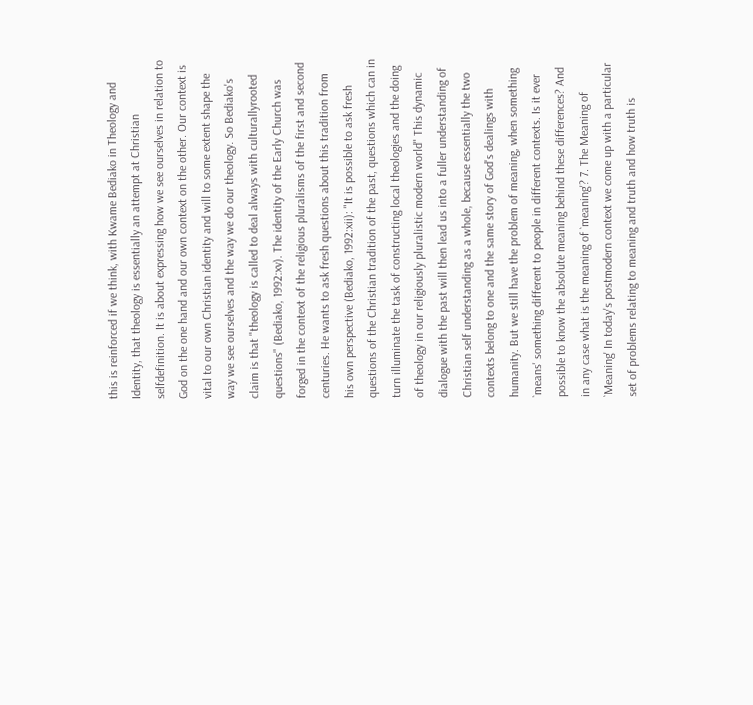this is reinforced if we think, with Kwame Bediako in Theology and Identity, that theology is essentially an attempt at Christian selfdefinition. It is about expressing how we see ourselves in relation to God on the one hand and our own context on the other. Our context is vital to our own Christian identity and will to some extent shape the way we see ourselves and the way we do our theology. So Bediako's claim is that "theology is called to deal always with culturallyrooted questions" (Bediako, 1992:xv). The identity of the Early Church was forged in the context of the religious pluralisms of the first and second centuries. He wants to ask fresh questions about this tradition from his own perspective (Bediako, 1992:xii): "It is possible to ask fresh questions of the Christian tradition of the past, questions which can in turn illuminate the task of constructing local theologies and the doing of theology in our religiously pluralistic modern world" This dynamic dialogue with the past will then lead us into a fuller understanding of Christian self understanding as a whole, because essentially the two contexts belong to one and the same story of God's dealings with humanity. But we still have the problem of meaning, when something `means' something different to people in different contexts. Is it ever possible to know the absolute meaning behind these differences? And in any case what is the meaning of `meaning'? 7. The Meaning of `Meaning' In today's postmodern context we come up with a particular set of problems relating to meaning and truth and how truth is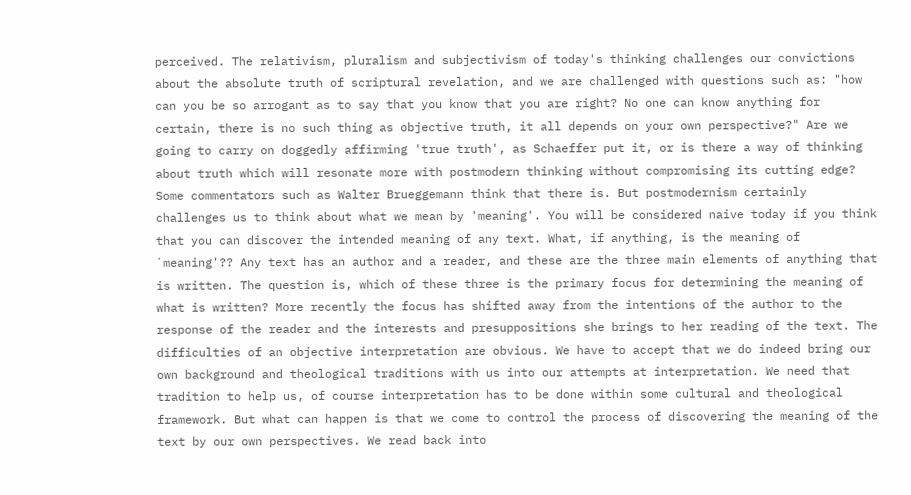perceived. The relativism, pluralism and subjectivism of today's thinking challenges our convictions about the absolute truth of scriptural revelation, and we are challenged with questions such as: "how can you be so arrogant as to say that you know that you are right? No one can know anything for certain, there is no such thing as objective truth, it all depends on your own perspective?" Are we going to carry on doggedly affirming 'true truth', as Schaeffer put it, or is there a way of thinking about truth which will resonate more with postmodern thinking without compromising its cutting edge? Some commentators such as Walter Brueggemann think that there is. But postmodernism certainly challenges us to think about what we mean by 'meaning'. You will be considered naive today if you think that you can discover the intended meaning of any text. What, if anything, is the meaning of `meaning'?? Any text has an author and a reader, and these are the three main elements of anything that is written. The question is, which of these three is the primary focus for determining the meaning of what is written? More recently the focus has shifted away from the intentions of the author to the response of the reader and the interests and presuppositions she brings to her reading of the text. The difficulties of an objective interpretation are obvious. We have to accept that we do indeed bring our own background and theological traditions with us into our attempts at interpretation. We need that tradition to help us, of course interpretation has to be done within some cultural and theological framework. But what can happen is that we come to control the process of discovering the meaning of the text by our own perspectives. We read back into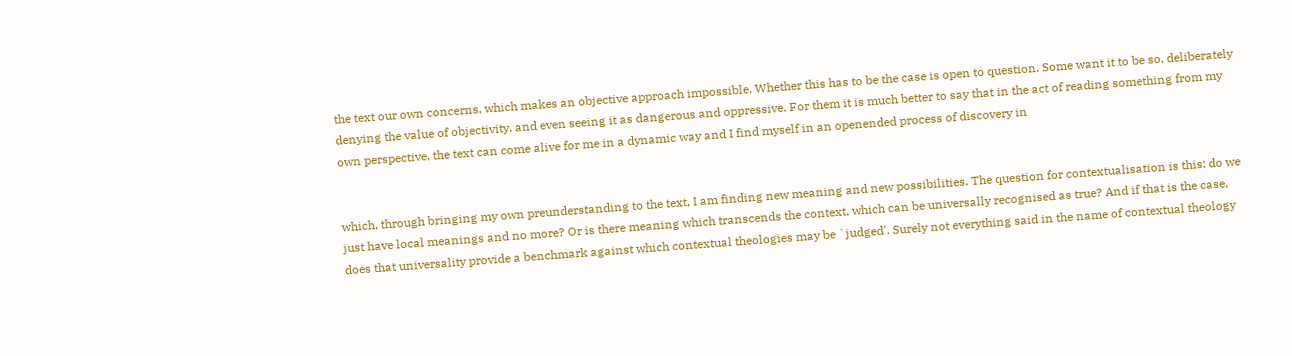the text our own concerns, which makes an objective approach impossible. Whether this has to be the case is open to question. Some want it to be so, deliberately denying the value of objectivity, and even seeing it as dangerous and oppressive. For them it is much better to say that in the act of reading something from my own perspective, the text can come alive for me in a dynamic way and I find myself in an openended process of discovery in


which, through bringing my own preunderstanding to the text, I am finding new meaning and new possibilities. The question for contextualisation is this: do we just have local meanings and no more? Or is there meaning which transcends the context, which can be universally recognised as true? And if that is the case, does that universality provide a benchmark against which contextual theologies may be `judged'. Surely not everything said in the name of contextual theology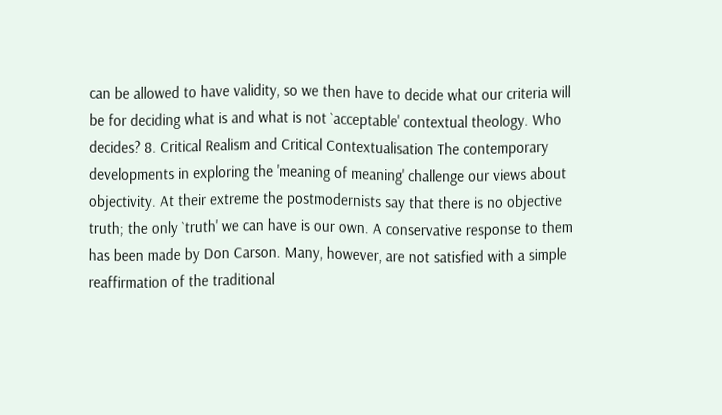can be allowed to have validity, so we then have to decide what our criteria will be for deciding what is and what is not `acceptable' contextual theology. Who decides? 8. Critical Realism and Critical Contextualisation The contemporary developments in exploring the 'meaning of meaning' challenge our views about objectivity. At their extreme the postmodernists say that there is no objective truth; the only `truth' we can have is our own. A conservative response to them has been made by Don Carson. Many, however, are not satisfied with a simple reaffirmation of the traditional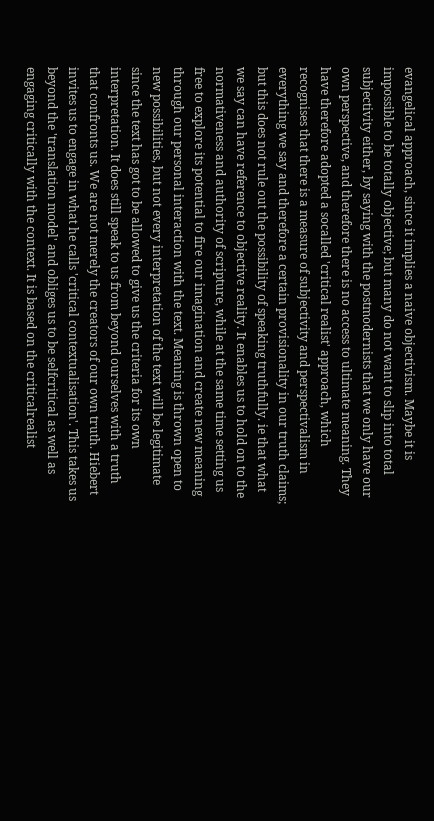evangelical approach, since it implies a naive objectivism. Maybe it is impossible to be totally objective; but many do not want to slip into total subjectivity either, by saying with the postmodernists that we only have our own perspective, and therefore there is no access to ultimate meaning. They have therefore adopted a socalled 'critical realist' approach, which recognises that there is a measure of subjectivity and perspectivalism in everything we say and therefore a certain provisionality in our truth claims; but this does not rule out the possibility of speaking truthfully. ie that what we say can have reference to objective reality. It enables us to hold on to the normativeness and authority of scripture, while at the same time setting us free to explore its potential to fire our imagination and create new meaning through our personal interaction with the text. Meaning is thrown open to new possibilities, but not every interpretation of the text will be legitimate since the text has got to be allowed to give us the criteria for its own interpretation. It does still speak to us from beyond ourselves with a truth that confronts us. We are not merely the creators of our own truth. Hiebert invites us to engage in what he calls 'critical contextualisation'. This takes us beyond the 'translation model' and obliges us to be selfcritical as well as engaging critically with the context. It is based on the criticalrealist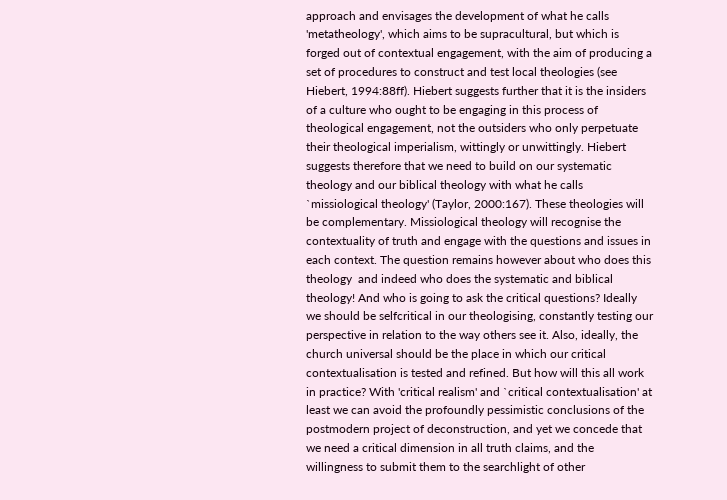approach and envisages the development of what he calls 'metatheology', which aims to be supracultural, but which is forged out of contextual engagement, with the aim of producing a set of procedures to construct and test local theologies (see Hiebert, 1994:88ff). Hiebert suggests further that it is the insiders of a culture who ought to be engaging in this process of theological engagement, not the outsiders who only perpetuate their theological imperialism, wittingly or unwittingly. Hiebert suggests therefore that we need to build on our systematic theology and our biblical theology with what he calls `missiological theology' (Taylor, 2000:167). These theologies will be complementary. Missiological theology will recognise the contextuality of truth and engage with the questions and issues in each context. The question remains however about who does this theology  and indeed who does the systematic and biblical theology! And who is going to ask the critical questions? Ideally we should be selfcritical in our theologising, constantly testing our perspective in relation to the way others see it. Also, ideally, the church universal should be the place in which our critical contextualisation is tested and refined. But how will this all work in practice? With 'critical realism' and `critical contextualisation' at least we can avoid the profoundly pessimistic conclusions of the postmodern project of deconstruction, and yet we concede that we need a critical dimension in all truth claims, and the willingness to submit them to the searchlight of other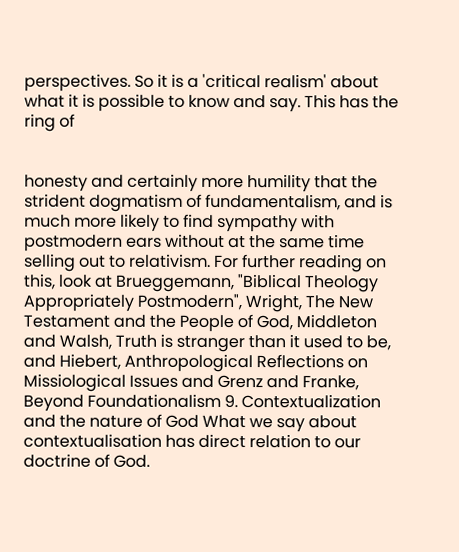perspectives. So it is a 'critical realism' about what it is possible to know and say. This has the ring of


honesty and certainly more humility that the strident dogmatism of fundamentalism, and is much more likely to find sympathy with postmodern ears without at the same time selling out to relativism. For further reading on this, look at Brueggemann, "Biblical Theology Appropriately Postmodern", Wright, The New Testament and the People of God, Middleton and Walsh, Truth is stranger than it used to be, and Hiebert, Anthropological Reflections on Missiological Issues and Grenz and Franke, Beyond Foundationalism 9. Contextualization and the nature of God What we say about contextualisation has direct relation to our doctrine of God.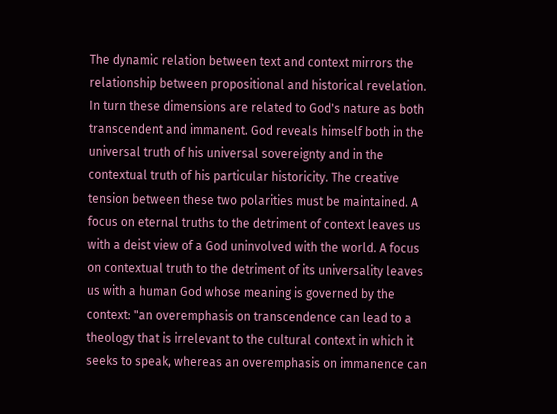The dynamic relation between text and context mirrors the relationship between propositional and historical revelation. In turn these dimensions are related to God's nature as both transcendent and immanent. God reveals himself both in the universal truth of his universal sovereignty and in the contextual truth of his particular historicity. The creative tension between these two polarities must be maintained. A focus on eternal truths to the detriment of context leaves us with a deist view of a God uninvolved with the world. A focus on contextual truth to the detriment of its universality leaves us with a human God whose meaning is governed by the context: "an overemphasis on transcendence can lead to a theology that is irrelevant to the cultural context in which it seeks to speak, whereas an overemphasis on immanence can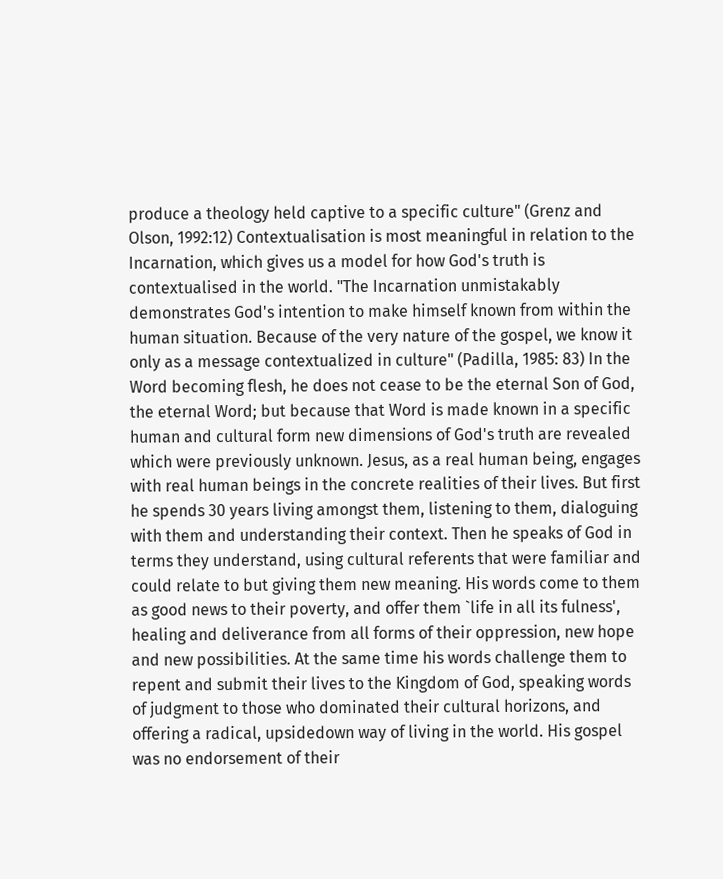produce a theology held captive to a specific culture" (Grenz and Olson, 1992:12) Contextualisation is most meaningful in relation to the Incarnation, which gives us a model for how God's truth is contextualised in the world. "The Incarnation unmistakably demonstrates God's intention to make himself known from within the human situation. Because of the very nature of the gospel, we know it only as a message contextualized in culture" (Padilla, 1985: 83) In the Word becoming flesh, he does not cease to be the eternal Son of God, the eternal Word; but because that Word is made known in a specific human and cultural form new dimensions of God's truth are revealed which were previously unknown. Jesus, as a real human being, engages with real human beings in the concrete realities of their lives. But first he spends 30 years living amongst them, listening to them, dialoguing with them and understanding their context. Then he speaks of God in terms they understand, using cultural referents that were familiar and could relate to but giving them new meaning. His words come to them as good news to their poverty, and offer them `life in all its fulness', healing and deliverance from all forms of their oppression, new hope and new possibilities. At the same time his words challenge them to repent and submit their lives to the Kingdom of God, speaking words of judgment to those who dominated their cultural horizons, and offering a radical, upsidedown way of living in the world. His gospel was no endorsement of their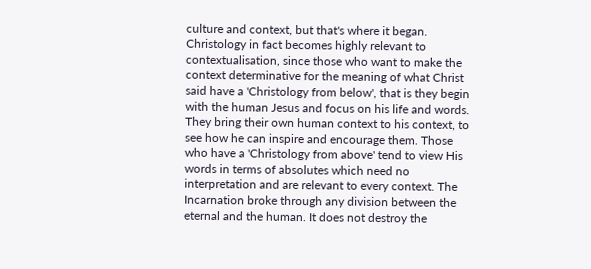culture and context, but that's where it began. Christology in fact becomes highly relevant to contextualisation, since those who want to make the context determinative for the meaning of what Christ said have a 'Christology from below', that is they begin with the human Jesus and focus on his life and words. They bring their own human context to his context, to see how he can inspire and encourage them. Those who have a 'Christology from above' tend to view His words in terms of absolutes which need no interpretation and are relevant to every context. The Incarnation broke through any division between the eternal and the human. It does not destroy the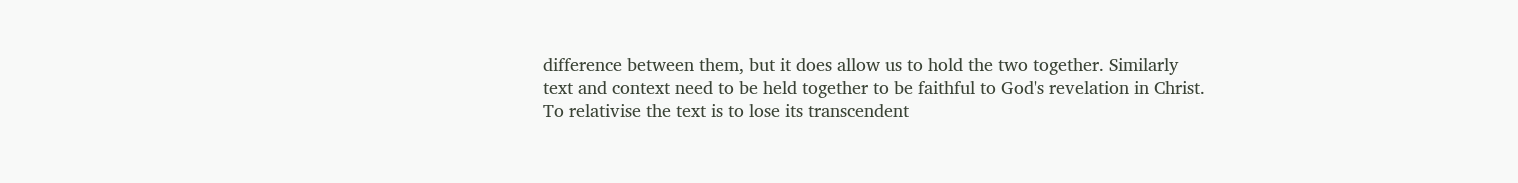difference between them, but it does allow us to hold the two together. Similarly text and context need to be held together to be faithful to God's revelation in Christ. To relativise the text is to lose its transcendent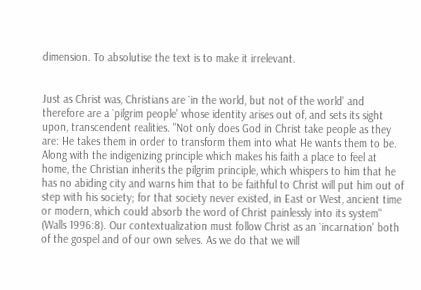dimension. To absolutise the text is to make it irrelevant.


Just as Christ was, Christians are `in the world, but not of the world' and therefore are a `pilgrim people' whose identity arises out of, and sets its sight upon, transcendent realities. "Not only does God in Christ take people as they are: He takes them in order to transform them into what He wants them to be. Along with the indigenizing principle which makes his faith a place to feel at home, the Christian inherits the pilgrim principle, which whispers to him that he has no abiding city and warns him that to be faithful to Christ will put him out of step with his society; for that society never existed, in East or West, ancient time or modern, which could absorb the word of Christ painlessly into its system" (Walls 1996:8). Our contextualization must follow Christ as an `incarnation' both of the gospel and of our own selves. As we do that we will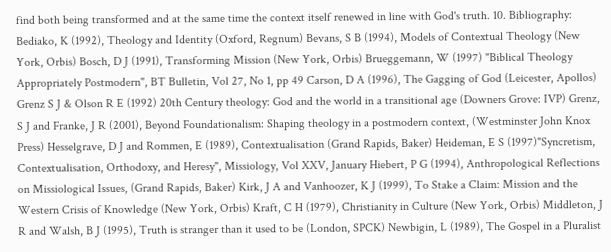find both being transformed and at the same time the context itself renewed in line with God's truth. 10. Bibliography: Bediako, K (1992), Theology and Identity (Oxford, Regnum) Bevans, S B (1994), Models of Contextual Theology (New York, Orbis) Bosch, D J (1991), Transforming Mission (New York, Orbis) Brueggemann, W (1997) "Biblical Theology Appropriately Postmodern", BT Bulletin, Vol 27, No 1, pp 49 Carson, D A (1996), The Gagging of God (Leicester, Apollos) Grenz S J & Olson R E (1992) 20th Century theology: God and the world in a transitional age (Downers Grove: IVP) Grenz, S J and Franke, J R (2001), Beyond Foundationalism: Shaping theology in a postmodern context, (Westminster John Knox Press) Hesselgrave, D J and Rommen, E (1989), Contextualisation (Grand Rapids, Baker) Heideman, E S (1997)"Syncretism, Contextualisation, Orthodoxy, and Heresy", Missiology, Vol XXV, January Hiebert, P G (1994), Anthropological Reflections on Missiological Issues, (Grand Rapids, Baker) Kirk, J A and Vanhoozer, K J (1999), To Stake a Claim: Mission and the Western Crisis of Knowledge (New York, Orbis) Kraft, C H (1979), Christianity in Culture (New York, Orbis) Middleton, J R and Walsh, B J (1995), Truth is stranger than it used to be (London, SPCK) Newbigin, L (1989), The Gospel in a Pluralist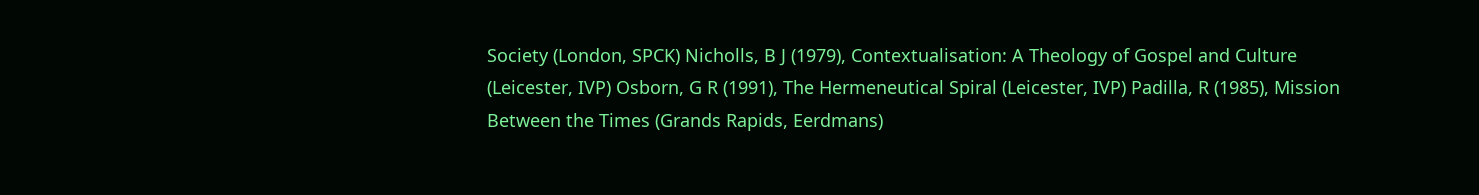Society (London, SPCK) Nicholls, B J (1979), Contextualisation: A Theology of Gospel and Culture (Leicester, IVP) Osborn, G R (1991), The Hermeneutical Spiral (Leicester, IVP) Padilla, R (1985), Mission Between the Times (Grands Rapids, Eerdmans)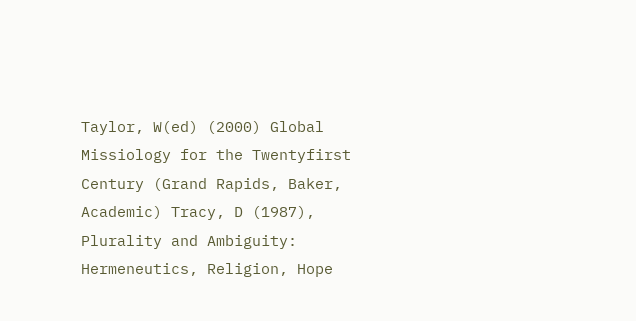Taylor, W(ed) (2000) Global Missiology for the Twentyfirst Century (Grand Rapids, Baker, Academic) Tracy, D (1987), Plurality and Ambiguity: Hermeneutics, Religion, Hope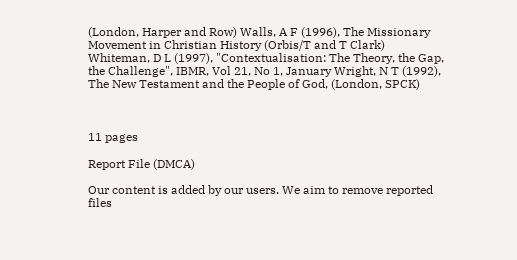(London, Harper and Row) Walls, A F (1996), The Missionary Movement in Christian History (Orbis/T and T Clark) Whiteman, D L (1997), "Contextualisation: The Theory, the Gap, the Challenge", IBMR, Vol 21, No 1, January Wright, N T (1992), The New Testament and the People of God, (London, SPCK)



11 pages

Report File (DMCA)

Our content is added by our users. We aim to remove reported files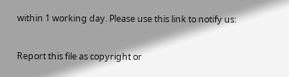within 1 working day. Please use this link to notify us:

Report this file as copyright or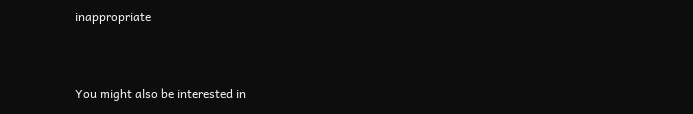inappropriate


You might also be interested in